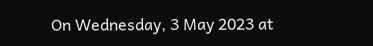On Wednesday, 3 May 2023 at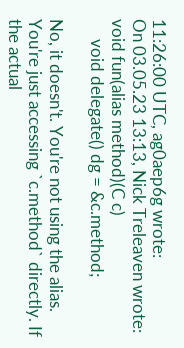11:26:00 UTC, ag0aep6g wrote:
On 03.05.23 13:13, Nick Treleaven wrote:
void fun(alias method)(C c)
     void delegate() dg = &c.method;

No, it doesn't. You're not using the alias. You're just accessing `c.method` directly. If the actual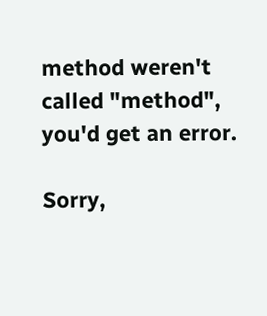method weren't called "method", you'd get an error.

Sorry,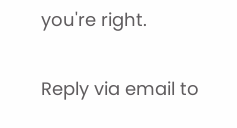you're right.

Reply via email to